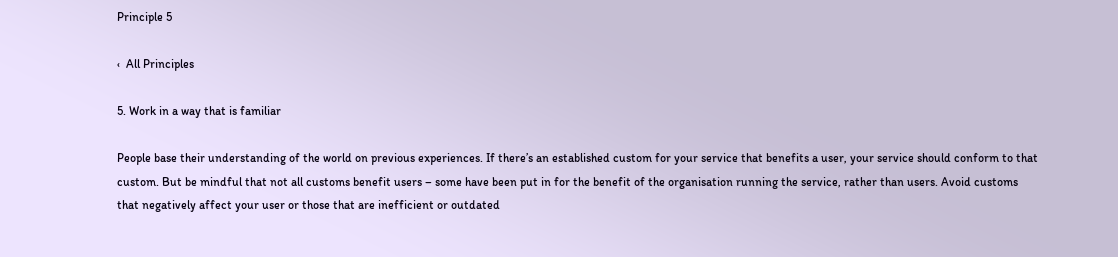Principle 5

‹  All Principles

5. Work in a way that is familiar

People base their understanding of the world on previous experiences. If there’s an established custom for your service that benefits a user, your service should conform to that custom. But be mindful that not all customs benefit users – some have been put in for the benefit of the organisation running the service, rather than users. Avoid customs that negatively affect your user or those that are inefficient or outdated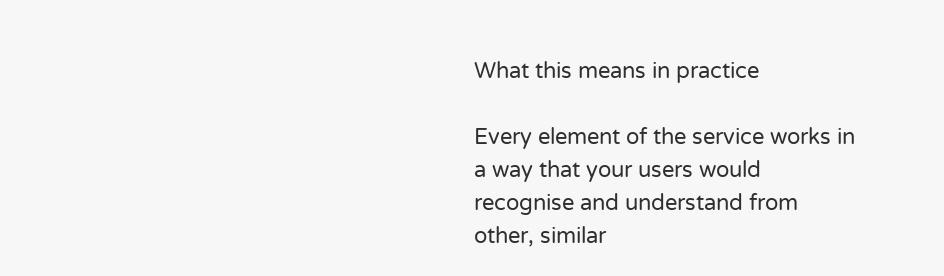What this means in practice

Every element of the service works in a way that your users would recognise and understand from other, similar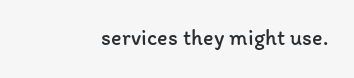services they might use.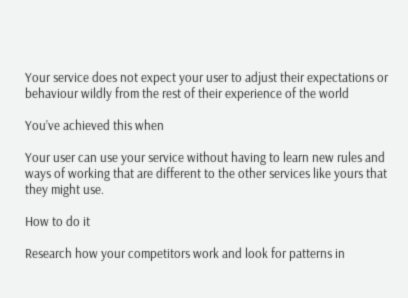Your service does not expect your user to adjust their expectations or behaviour wildly from the rest of their experience of the world

You’ve achieved this when

Your user can use your service without having to learn new rules and ways of working that are different to the other services like yours that they might use.

How to do it

Research how your competitors work and look for patterns in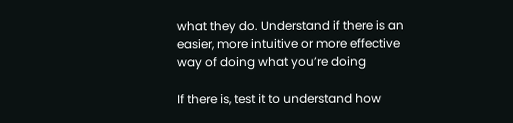what they do. Understand if there is an easier, more intuitive or more effective way of doing what you’re doing

If there is, test it to understand how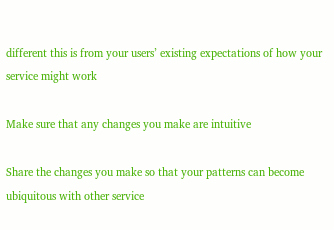different this is from your users’ existing expectations of how your service might work

Make sure that any changes you make are intuitive

Share the changes you make so that your patterns can become ubiquitous with other service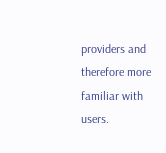providers and therefore more familiar with users.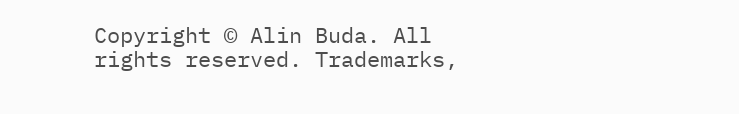Copyright © Alin Buda. All rights reserved. Trademarks,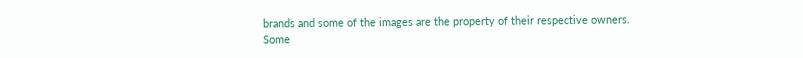brands and some of the images are the property of their respective owners.
Some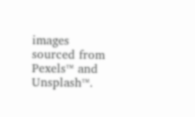images sourced from Pexels™ and Unsplash™.